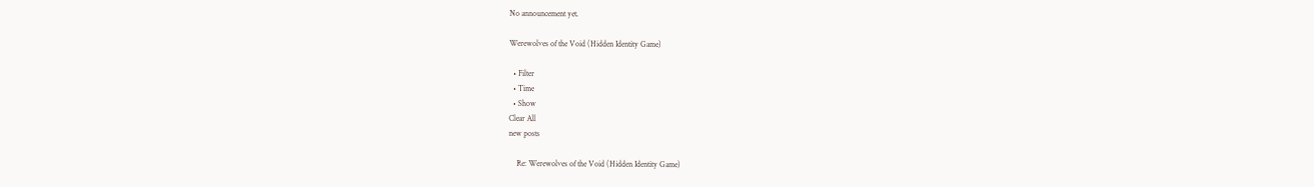No announcement yet.

Werewolves of the Void (Hidden Identity Game)

  • Filter
  • Time
  • Show
Clear All
new posts

    Re: Werewolves of the Void (Hidden Identity Game)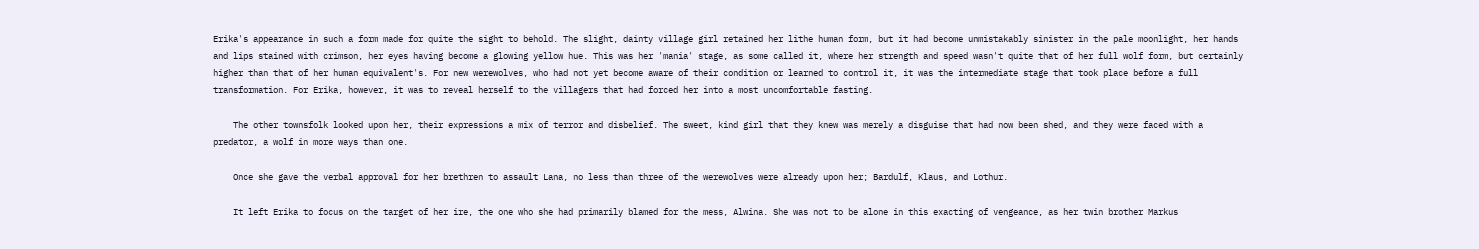Erika's appearance in such a form made for quite the sight to behold. The slight, dainty village girl retained her lithe human form, but it had become unmistakably sinister in the pale moonlight, her hands and lips stained with crimson, her eyes having become a glowing yellow hue. This was her 'mania' stage, as some called it, where her strength and speed wasn't quite that of her full wolf form, but certainly higher than that of her human equivalent's. For new werewolves, who had not yet become aware of their condition or learned to control it, it was the intermediate stage that took place before a full transformation. For Erika, however, it was to reveal herself to the villagers that had forced her into a most uncomfortable fasting.

    The other townsfolk looked upon her, their expressions a mix of terror and disbelief. The sweet, kind girl that they knew was merely a disguise that had now been shed, and they were faced with a predator, a wolf in more ways than one.

    Once she gave the verbal approval for her brethren to assault Lana, no less than three of the werewolves were already upon her; Bardulf, Klaus, and Lothur.

    It left Erika to focus on the target of her ire, the one who she had primarily blamed for the mess, Alwina. She was not to be alone in this exacting of vengeance, as her twin brother Markus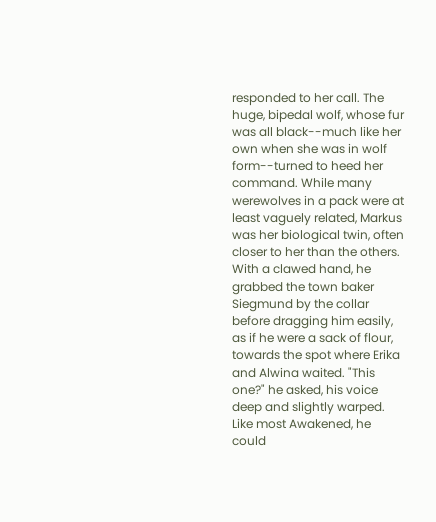responded to her call. The huge, bipedal wolf, whose fur was all black--much like her own when she was in wolf form--turned to heed her command. While many werewolves in a pack were at least vaguely related, Markus was her biological twin, often closer to her than the others. With a clawed hand, he grabbed the town baker Siegmund by the collar before dragging him easily, as if he were a sack of flour, towards the spot where Erika and Alwina waited. "This one?" he asked, his voice deep and slightly warped. Like most Awakened, he could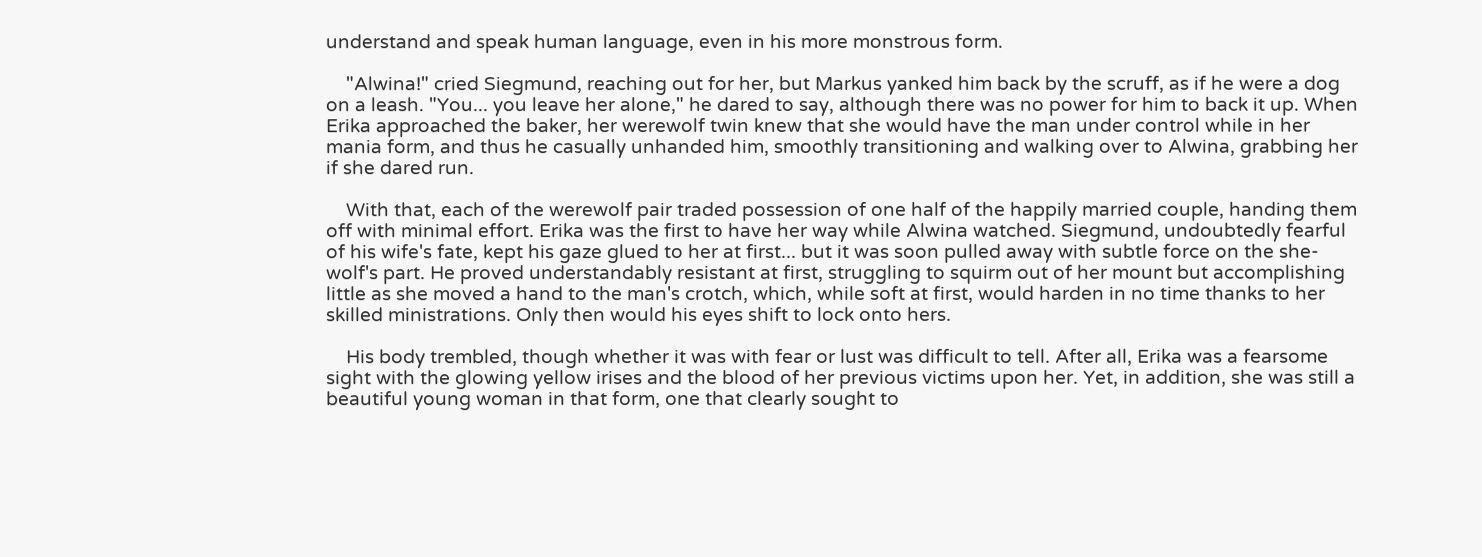understand and speak human language, even in his more monstrous form.

    "Alwina!" cried Siegmund, reaching out for her, but Markus yanked him back by the scruff, as if he were a dog on a leash. "You... you leave her alone," he dared to say, although there was no power for him to back it up. When Erika approached the baker, her werewolf twin knew that she would have the man under control while in her mania form, and thus he casually unhanded him, smoothly transitioning and walking over to Alwina, grabbing her if she dared run.

    With that, each of the werewolf pair traded possession of one half of the happily married couple, handing them off with minimal effort. Erika was the first to have her way while Alwina watched. Siegmund, undoubtedly fearful of his wife's fate, kept his gaze glued to her at first... but it was soon pulled away with subtle force on the she-wolf's part. He proved understandably resistant at first, struggling to squirm out of her mount but accomplishing little as she moved a hand to the man's crotch, which, while soft at first, would harden in no time thanks to her skilled ministrations. Only then would his eyes shift to lock onto hers.

    His body trembled, though whether it was with fear or lust was difficult to tell. After all, Erika was a fearsome sight with the glowing yellow irises and the blood of her previous victims upon her. Yet, in addition, she was still a beautiful young woman in that form, one that clearly sought to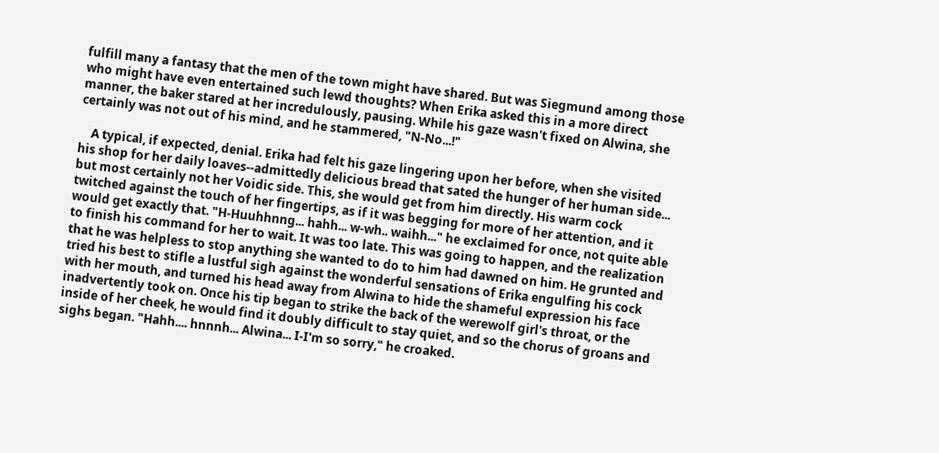fulfill many a fantasy that the men of the town might have shared. But was Siegmund among those who might have even entertained such lewd thoughts? When Erika asked this in a more direct manner, the baker stared at her incredulously, pausing. While his gaze wasn't fixed on Alwina, she certainly was not out of his mind, and he stammered, "N-No...!"

    A typical, if expected, denial. Erika had felt his gaze lingering upon her before, when she visited his shop for her daily loaves--admittedly delicious bread that sated the hunger of her human side... but most certainly not her Voidic side. This, she would get from him directly. His warm cock twitched against the touch of her fingertips, as if it was begging for more of her attention, and it would get exactly that. "H-Huuhhnng... hahh... w-wh.. waihh..." he exclaimed for once, not quite able to finish his command for her to wait. It was too late. This was going to happen, and the realization that he was helpless to stop anything she wanted to do to him had dawned on him. He grunted and tried his best to stifle a lustful sigh against the wonderful sensations of Erika engulfing his cock with her mouth, and turned his head away from Alwina to hide the shameful expression his face inadvertently took on. Once his tip began to strike the back of the werewolf girl's throat, or the inside of her cheek, he would find it doubly difficult to stay quiet, and so the chorus of groans and sighs began. "Hahh.... hnnnh... Alwina... I-I'm so sorry," he croaked.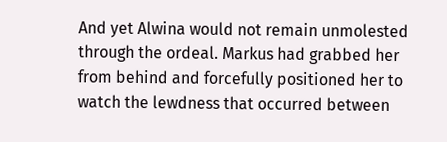And yet Alwina would not remain unmolested through the ordeal. Markus had grabbed her from behind and forcefully positioned her to watch the lewdness that occurred between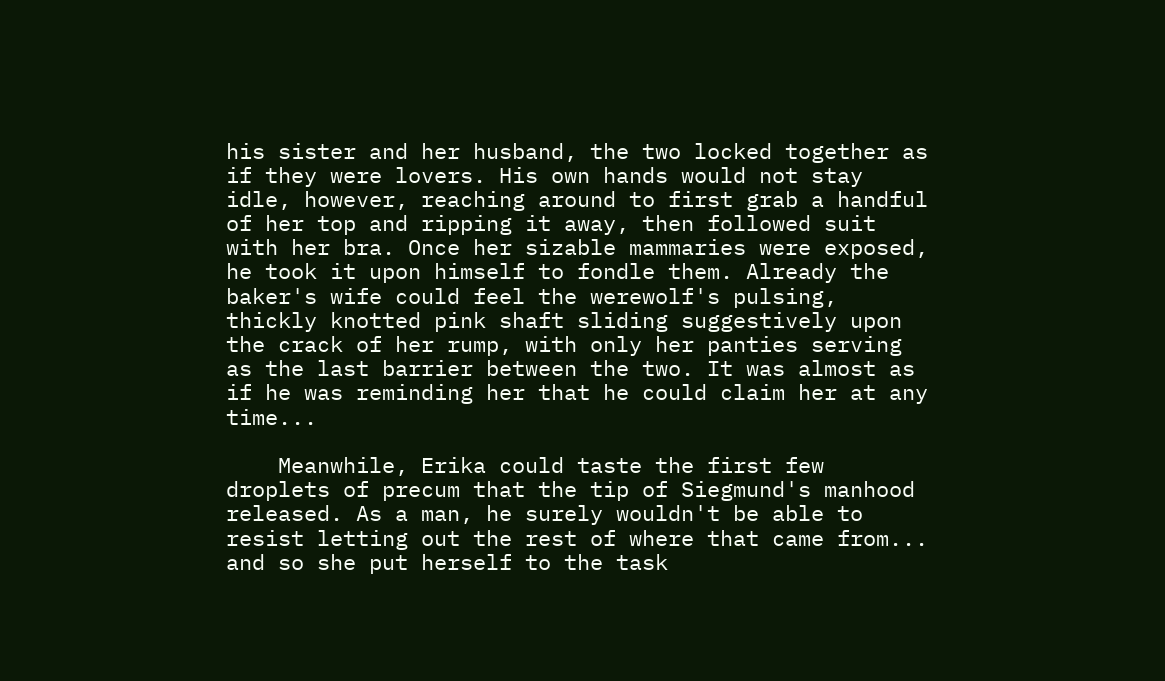his sister and her husband, the two locked together as if they were lovers. His own hands would not stay idle, however, reaching around to first grab a handful of her top and ripping it away, then followed suit with her bra. Once her sizable mammaries were exposed, he took it upon himself to fondle them. Already the baker's wife could feel the werewolf's pulsing, thickly knotted pink shaft sliding suggestively upon the crack of her rump, with only her panties serving as the last barrier between the two. It was almost as if he was reminding her that he could claim her at any time...

    Meanwhile, Erika could taste the first few droplets of precum that the tip of Siegmund's manhood released. As a man, he surely wouldn't be able to resist letting out the rest of where that came from... and so she put herself to the task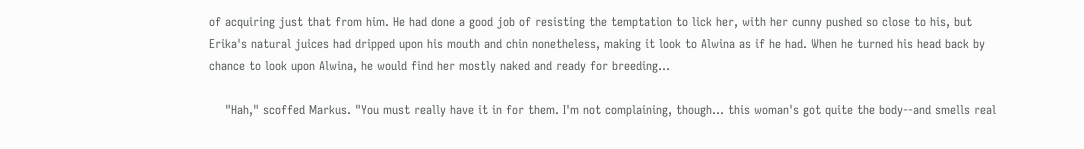of acquiring just that from him. He had done a good job of resisting the temptation to lick her, with her cunny pushed so close to his, but Erika's natural juices had dripped upon his mouth and chin nonetheless, making it look to Alwina as if he had. When he turned his head back by chance to look upon Alwina, he would find her mostly naked and ready for breeding...

    "Hah," scoffed Markus. "You must really have it in for them. I'm not complaining, though... this woman's got quite the body--and smells real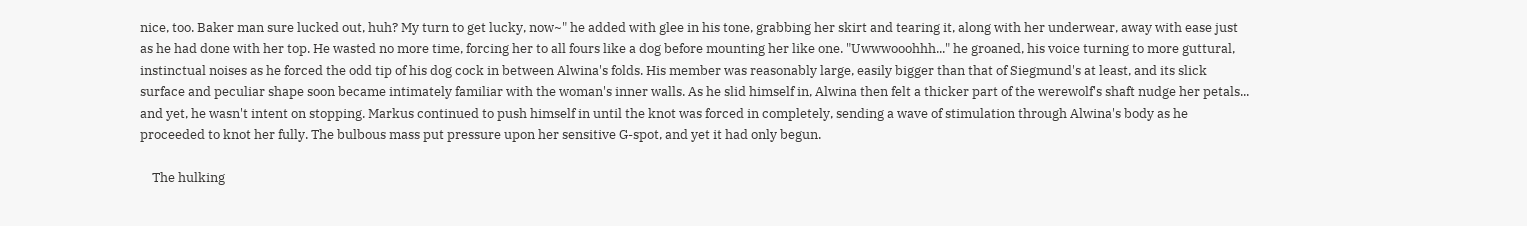nice, too. Baker man sure lucked out, huh? My turn to get lucky, now~" he added with glee in his tone, grabbing her skirt and tearing it, along with her underwear, away with ease just as he had done with her top. He wasted no more time, forcing her to all fours like a dog before mounting her like one. "Uwwwooohhh..." he groaned, his voice turning to more guttural, instinctual noises as he forced the odd tip of his dog cock in between Alwina's folds. His member was reasonably large, easily bigger than that of Siegmund's at least, and its slick surface and peculiar shape soon became intimately familiar with the woman's inner walls. As he slid himself in, Alwina then felt a thicker part of the werewolf's shaft nudge her petals... and yet, he wasn't intent on stopping. Markus continued to push himself in until the knot was forced in completely, sending a wave of stimulation through Alwina's body as he proceeded to knot her fully. The bulbous mass put pressure upon her sensitive G-spot, and yet it had only begun.

    The hulking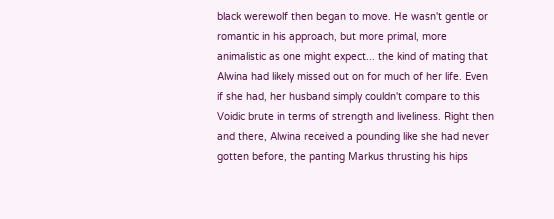black werewolf then began to move. He wasn't gentle or romantic in his approach, but more primal, more animalistic as one might expect... the kind of mating that Alwina had likely missed out on for much of her life. Even if she had, her husband simply couldn't compare to this Voidic brute in terms of strength and liveliness. Right then and there, Alwina received a pounding like she had never gotten before, the panting Markus thrusting his hips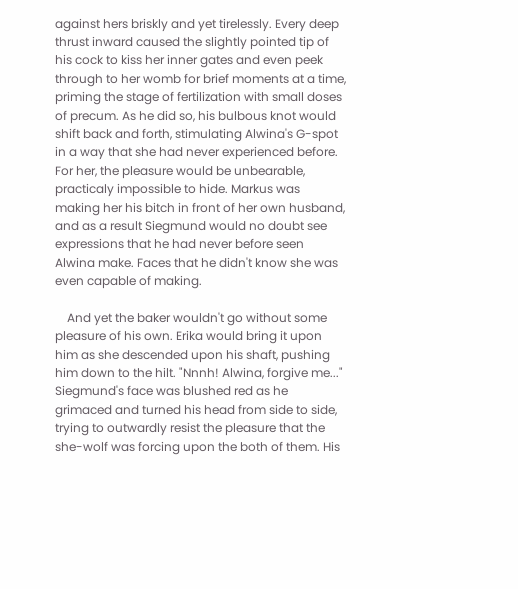against hers briskly and yet tirelessly. Every deep thrust inward caused the slightly pointed tip of his cock to kiss her inner gates and even peek through to her womb for brief moments at a time, priming the stage of fertilization with small doses of precum. As he did so, his bulbous knot would shift back and forth, stimulating Alwina's G-spot in a way that she had never experienced before. For her, the pleasure would be unbearable, practicaly impossible to hide. Markus was making her his bitch in front of her own husband, and as a result Siegmund would no doubt see expressions that he had never before seen Alwina make. Faces that he didn't know she was even capable of making.

    And yet the baker wouldn't go without some pleasure of his own. Erika would bring it upon him as she descended upon his shaft, pushing him down to the hilt. "Nnnh! Alwina, forgive me..." Siegmund's face was blushed red as he grimaced and turned his head from side to side, trying to outwardly resist the pleasure that the she-wolf was forcing upon the both of them. His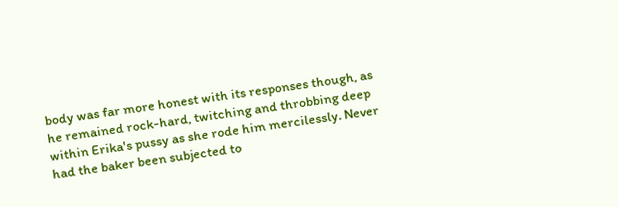body was far more honest with its responses though, as he remained rock-hard, twitching and throbbing deep within Erika's pussy as she rode him mercilessly. Never had the baker been subjected to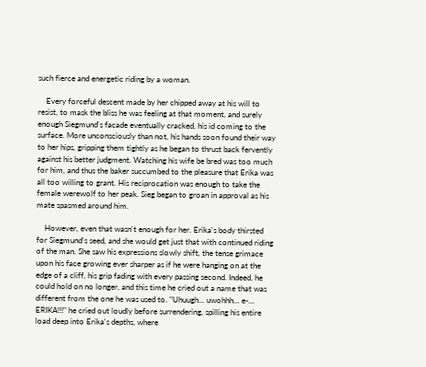such fierce and energetic riding by a woman.

    Every forceful descent made by her chipped away at his will to resist, to mask the bliss he was feeling at that moment, and surely enough Siegmund's facade eventually cracked, his id coming to the surface. More unconsciously than not, his hands soon found their way to her hips, gripping them tightly as he began to thrust back fervently against his better judgment. Watching his wife be bred was too much for him, and thus the baker succumbed to the pleasure that Erika was all too willing to grant. His reciprocation was enough to take the female werewolf to her peak. Sieg began to groan in approval as his mate spasmed around him.

    However, even that wasn't enough for her. Erika's body thirsted for Siegmund's seed, and she would get just that with continued riding of the man. She saw his expressions slowly shift, the tense grimace upon his face growing ever sharper as if he were hanging on at the edge of a cliff, his grip fading with every passing second. Indeed, he could hold on no longer, and this time he cried out a name that was different from the one he was used to. "Uhuugh... uwohhh... e-... ERIKA!!!" he cried out loudly before surrendering, spilling his entire load deep into Erika's depths, where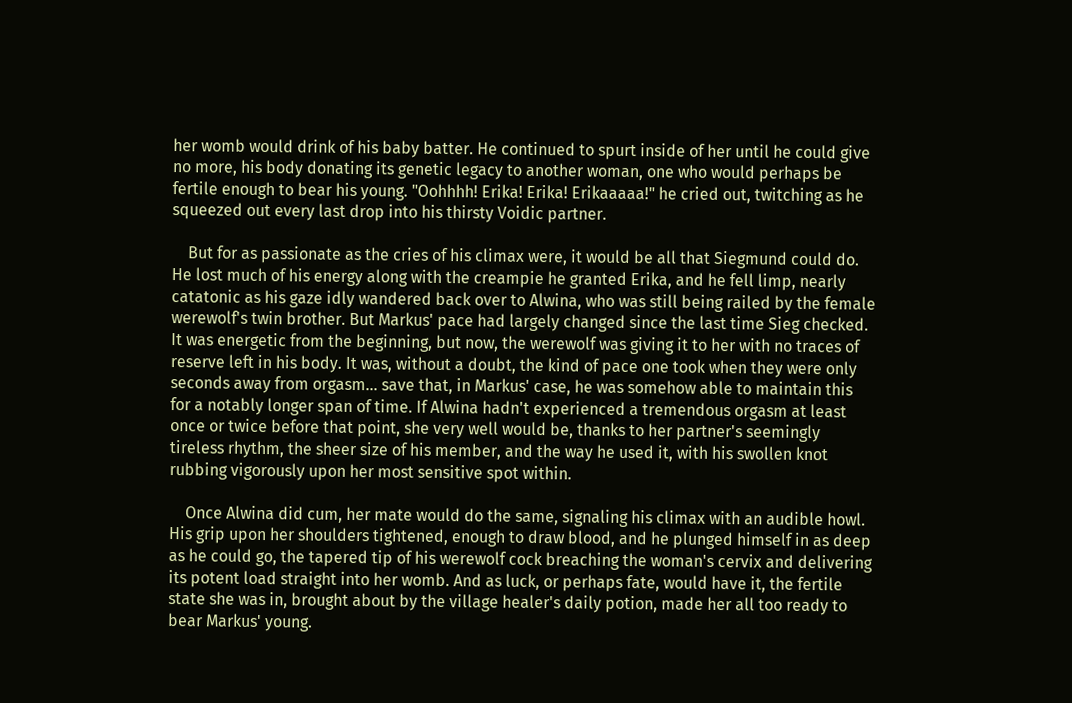her womb would drink of his baby batter. He continued to spurt inside of her until he could give no more, his body donating its genetic legacy to another woman, one who would perhaps be fertile enough to bear his young. "Oohhhh! Erika! Erika! Erikaaaaa!" he cried out, twitching as he squeezed out every last drop into his thirsty Voidic partner.

    But for as passionate as the cries of his climax were, it would be all that Siegmund could do. He lost much of his energy along with the creampie he granted Erika, and he fell limp, nearly catatonic as his gaze idly wandered back over to Alwina, who was still being railed by the female werewolf's twin brother. But Markus' pace had largely changed since the last time Sieg checked. It was energetic from the beginning, but now, the werewolf was giving it to her with no traces of reserve left in his body. It was, without a doubt, the kind of pace one took when they were only seconds away from orgasm... save that, in Markus' case, he was somehow able to maintain this for a notably longer span of time. If Alwina hadn't experienced a tremendous orgasm at least once or twice before that point, she very well would be, thanks to her partner's seemingly tireless rhythm, the sheer size of his member, and the way he used it, with his swollen knot rubbing vigorously upon her most sensitive spot within.

    Once Alwina did cum, her mate would do the same, signaling his climax with an audible howl. His grip upon her shoulders tightened, enough to draw blood, and he plunged himself in as deep as he could go, the tapered tip of his werewolf cock breaching the woman's cervix and delivering its potent load straight into her womb. And as luck, or perhaps fate, would have it, the fertile state she was in, brought about by the village healer's daily potion, made her all too ready to bear Markus' young.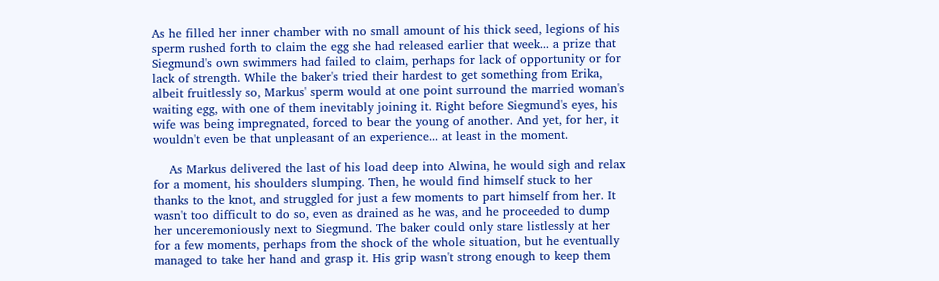As he filled her inner chamber with no small amount of his thick seed, legions of his sperm rushed forth to claim the egg she had released earlier that week... a prize that Siegmund's own swimmers had failed to claim, perhaps for lack of opportunity or for lack of strength. While the baker's tried their hardest to get something from Erika, albeit fruitlessly so, Markus' sperm would at one point surround the married woman's waiting egg, with one of them inevitably joining it. Right before Siegmund's eyes, his wife was being impregnated, forced to bear the young of another. And yet, for her, it wouldn't even be that unpleasant of an experience... at least in the moment.

    As Markus delivered the last of his load deep into Alwina, he would sigh and relax for a moment, his shoulders slumping. Then, he would find himself stuck to her thanks to the knot, and struggled for just a few moments to part himself from her. It wasn't too difficult to do so, even as drained as he was, and he proceeded to dump her unceremoniously next to Siegmund. The baker could only stare listlessly at her for a few moments, perhaps from the shock of the whole situation, but he eventually managed to take her hand and grasp it. His grip wasn't strong enough to keep them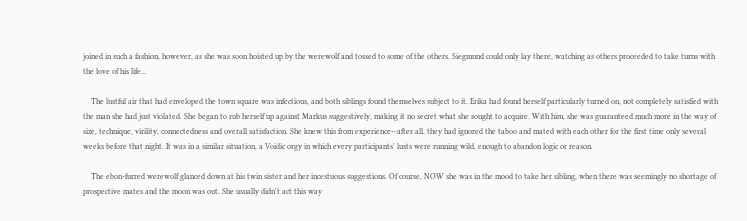joined in such a fashion, however, as she was soon hoisted up by the werewolf and tossed to some of the others. Siegmund could only lay there, watching as others proceeded to take turns with the love of his life...

    The lustful air that had enveloped the town square was infectious, and both siblings found themselves subject to it. Erika had found herself particularly turned on, not completely satisfied with the man she had just violated. She began to rub herself up against Markus suggestively, making it no secret what she sought to acquire. With him, she was guaranteed much more in the way of size, technique, virility, connectedness and overall satisfaction. She knew this from experience--after all, they had ignored the taboo and mated with each other for the first time only several weeks before that night. It was in a similar situation, a Voidic orgy in which every participants' lusts were running wild, enough to abandon logic or reason.

    The ebon-furred werewolf glanced down at his twin sister and her incestuous suggestions. Of course, NOW she was in the mood to take her sibling, when there was seemingly no shortage of prospective mates and the moon was out. She usually didn't act this way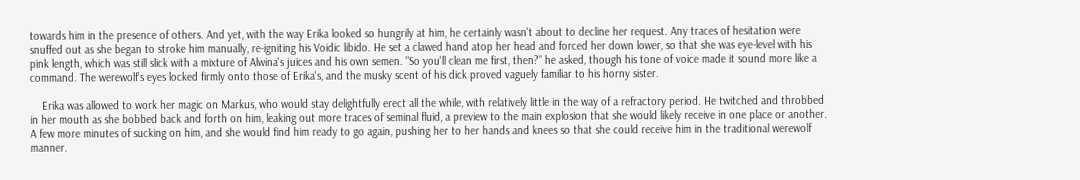towards him in the presence of others. And yet, with the way Erika looked so hungrily at him, he certainly wasn't about to decline her request. Any traces of hesitation were snuffed out as she began to stroke him manually, re-igniting his Voidic libido. He set a clawed hand atop her head and forced her down lower, so that she was eye-level with his pink length, which was still slick with a mixture of Alwina's juices and his own semen. "So you'll clean me first, then?" he asked, though his tone of voice made it sound more like a command. The werewolf's eyes locked firmly onto those of Erika's, and the musky scent of his dick proved vaguely familiar to his horny sister.

    Erika was allowed to work her magic on Markus, who would stay delightfully erect all the while, with relatively little in the way of a refractory period. He twitched and throbbed in her mouth as she bobbed back and forth on him, leaking out more traces of seminal fluid, a preview to the main explosion that she would likely receive in one place or another. A few more minutes of sucking on him, and she would find him ready to go again, pushing her to her hands and knees so that she could receive him in the traditional werewolf manner.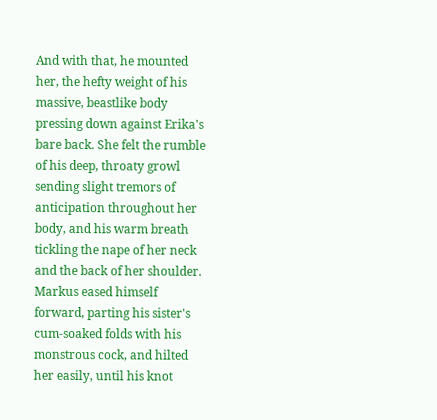And with that, he mounted her, the hefty weight of his massive, beastlike body pressing down against Erika's bare back. She felt the rumble of his deep, throaty growl sending slight tremors of anticipation throughout her body, and his warm breath tickling the nape of her neck and the back of her shoulder. Markus eased himself forward, parting his sister's cum-soaked folds with his monstrous cock, and hilted her easily, until his knot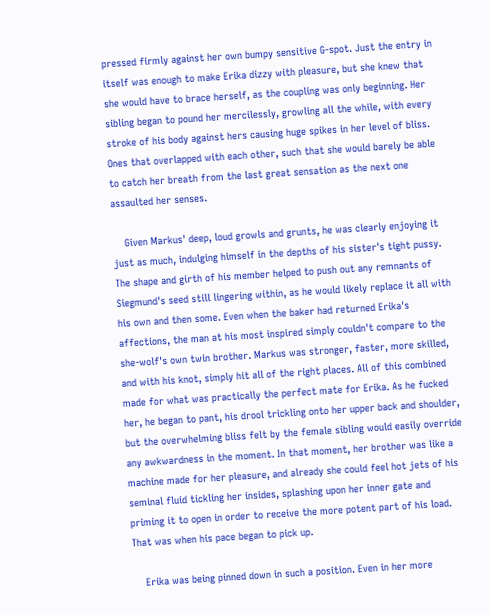pressed firmly against her own bumpy sensitive G-spot. Just the entry in itself was enough to make Erika dizzy with pleasure, but she knew that she would have to brace herself, as the coupling was only beginning. Her sibling began to pound her mercilessly, growling all the while, with every stroke of his body against hers causing huge spikes in her level of bliss. Ones that overlapped with each other, such that she would barely be able to catch her breath from the last great sensation as the next one assaulted her senses.

    Given Markus' deep, loud growls and grunts, he was clearly enjoying it just as much, indulging himself in the depths of his sister's tight pussy. The shape and girth of his member helped to push out any remnants of Siegmund's seed still lingering within, as he would likely replace it all with his own and then some. Even when the baker had returned Erika's affections, the man at his most inspired simply couldn't compare to the she-wolf's own twin brother. Markus was stronger, faster, more skilled, and with his knot, simply hit all of the right places. All of this combined made for what was practically the perfect mate for Erika. As he fucked her, he began to pant, his drool trickling onto her upper back and shoulder, but the overwhelming bliss felt by the female sibling would easily override any awkwardness in the moment. In that moment, her brother was like a machine made for her pleasure, and already she could feel hot jets of his seminal fluid tickling her insides, splashing upon her inner gate and priming it to open in order to receive the more potent part of his load. That was when his pace began to pick up.

    Erika was being pinned down in such a position. Even in her more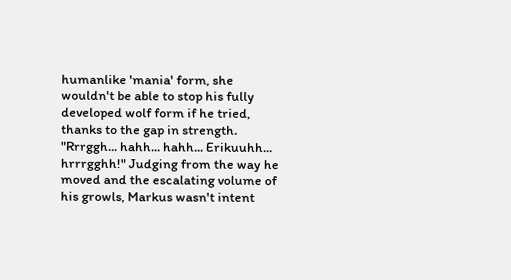humanlike 'mania' form, she wouldn't be able to stop his fully developed wolf form if he tried, thanks to the gap in strength. "Rrrggh... hahh... hahh... Erikuuhh... hrrrgghh!" Judging from the way he moved and the escalating volume of his growls, Markus wasn't intent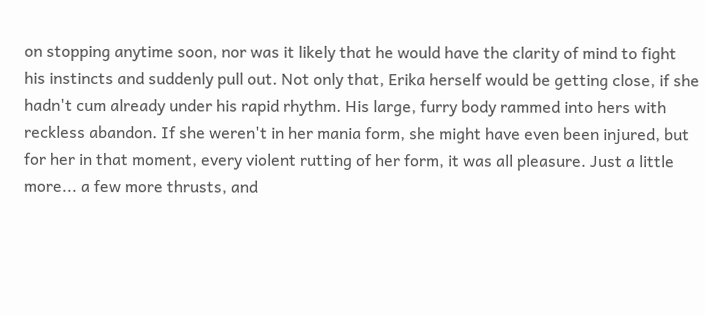on stopping anytime soon, nor was it likely that he would have the clarity of mind to fight his instincts and suddenly pull out. Not only that, Erika herself would be getting close, if she hadn't cum already under his rapid rhythm. His large, furry body rammed into hers with reckless abandon. If she weren't in her mania form, she might have even been injured, but for her in that moment, every violent rutting of her form, it was all pleasure. Just a little more... a few more thrusts, and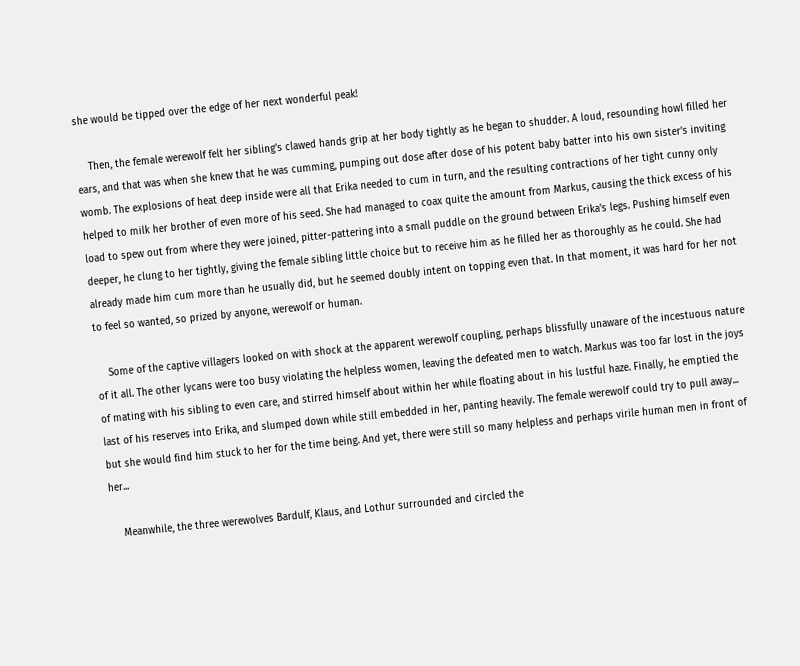she would be tipped over the edge of her next wonderful peak!

    Then, the female werewolf felt her sibling's clawed hands grip at her body tightly as he began to shudder. A loud, resounding howl filled her ears, and that was when she knew that he was cumming, pumping out dose after dose of his potent baby batter into his own sister's inviting womb. The explosions of heat deep inside were all that Erika needed to cum in turn, and the resulting contractions of her tight cunny only helped to milk her brother of even more of his seed. She had managed to coax quite the amount from Markus, causing the thick excess of his load to spew out from where they were joined, pitter-pattering into a small puddle on the ground between Erika's legs. Pushing himself even deeper, he clung to her tightly, giving the female sibling little choice but to receive him as he filled her as thoroughly as he could. She had already made him cum more than he usually did, but he seemed doubly intent on topping even that. In that moment, it was hard for her not to feel so wanted, so prized by anyone, werewolf or human.

    Some of the captive villagers looked on with shock at the apparent werewolf coupling, perhaps blissfully unaware of the incestuous nature of it all. The other lycans were too busy violating the helpless women, leaving the defeated men to watch. Markus was too far lost in the joys of mating with his sibling to even care, and stirred himself about within her while floating about in his lustful haze. Finally, he emptied the last of his reserves into Erika, and slumped down while still embedded in her, panting heavily. The female werewolf could try to pull away... but she would find him stuck to her for the time being. And yet, there were still so many helpless and perhaps virile human men in front of her...

    Meanwhile, the three werewolves Bardulf, Klaus, and Lothur surrounded and circled the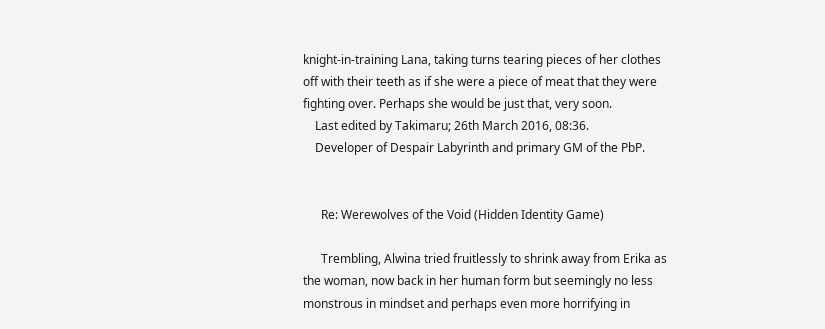knight-in-training Lana, taking turns tearing pieces of her clothes off with their teeth as if she were a piece of meat that they were fighting over. Perhaps she would be just that, very soon.
    Last edited by Takimaru; 26th March 2016, 08:36.
    Developer of Despair Labyrinth and primary GM of the PbP.


      Re: Werewolves of the Void (Hidden Identity Game)

      Trembling, Alwina tried fruitlessly to shrink away from Erika as the woman, now back in her human form but seemingly no less monstrous in mindset and perhaps even more horrifying in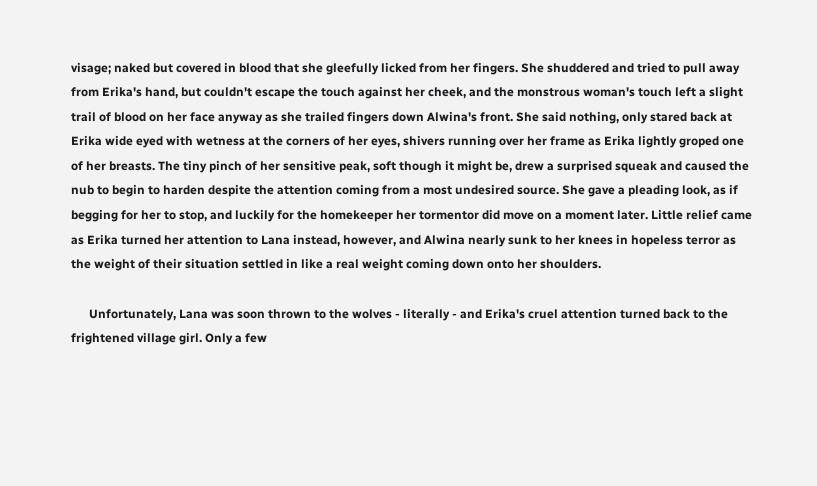visage; naked but covered in blood that she gleefully licked from her fingers. She shuddered and tried to pull away from Erika's hand, but couldn't escape the touch against her cheek, and the monstrous woman's touch left a slight trail of blood on her face anyway as she trailed fingers down Alwina's front. She said nothing, only stared back at Erika wide eyed with wetness at the corners of her eyes, shivers running over her frame as Erika lightly groped one of her breasts. The tiny pinch of her sensitive peak, soft though it might be, drew a surprised squeak and caused the nub to begin to harden despite the attention coming from a most undesired source. She gave a pleading look, as if begging for her to stop, and luckily for the homekeeper her tormentor did move on a moment later. Little relief came as Erika turned her attention to Lana instead, however, and Alwina nearly sunk to her knees in hopeless terror as the weight of their situation settled in like a real weight coming down onto her shoulders.

      Unfortunately, Lana was soon thrown to the wolves - literally - and Erika's cruel attention turned back to the frightened village girl. Only a few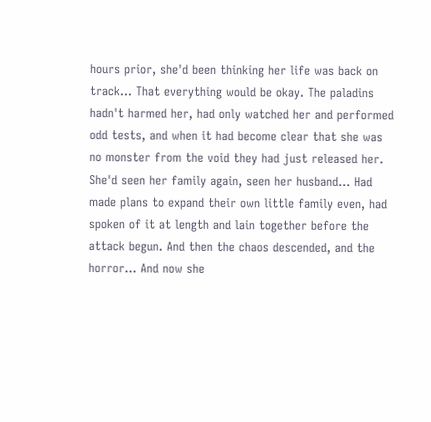hours prior, she'd been thinking her life was back on track... That everything would be okay. The paladins hadn't harmed her, had only watched her and performed odd tests, and when it had become clear that she was no monster from the void they had just released her. She'd seen her family again, seen her husband... Had made plans to expand their own little family even, had spoken of it at length and lain together before the attack begun. And then the chaos descended, and the horror... And now she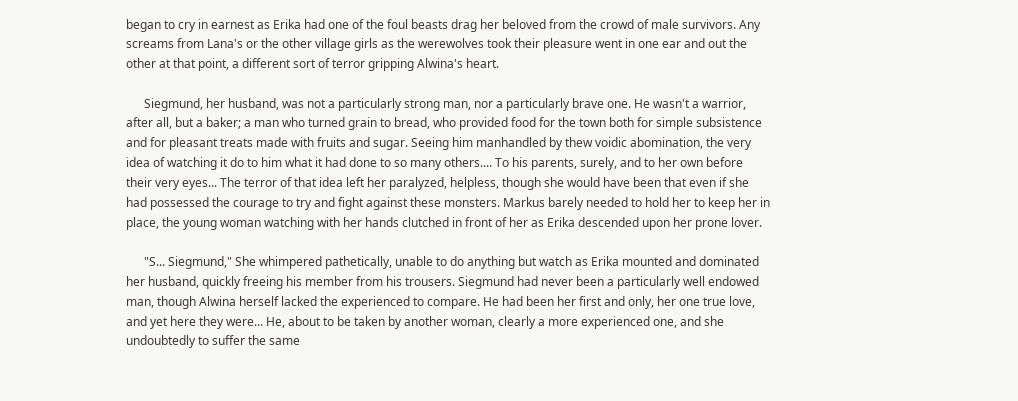began to cry in earnest as Erika had one of the foul beasts drag her beloved from the crowd of male survivors. Any screams from Lana's or the other village girls as the werewolves took their pleasure went in one ear and out the other at that point, a different sort of terror gripping Alwina's heart.

      Siegmund, her husband, was not a particularly strong man, nor a particularly brave one. He wasn't a warrior, after all, but a baker; a man who turned grain to bread, who provided food for the town both for simple subsistence and for pleasant treats made with fruits and sugar. Seeing him manhandled by thew voidic abomination, the very idea of watching it do to him what it had done to so many others.... To his parents, surely, and to her own before their very eyes... The terror of that idea left her paralyzed, helpless, though she would have been that even if she had possessed the courage to try and fight against these monsters. Markus barely needed to hold her to keep her in place, the young woman watching with her hands clutched in front of her as Erika descended upon her prone lover.

      "S... Siegmund," She whimpered pathetically, unable to do anything but watch as Erika mounted and dominated her husband, quickly freeing his member from his trousers. Siegmund had never been a particularly well endowed man, though Alwina herself lacked the experienced to compare. He had been her first and only, her one true love, and yet here they were... He, about to be taken by another woman, clearly a more experienced one, and she undoubtedly to suffer the same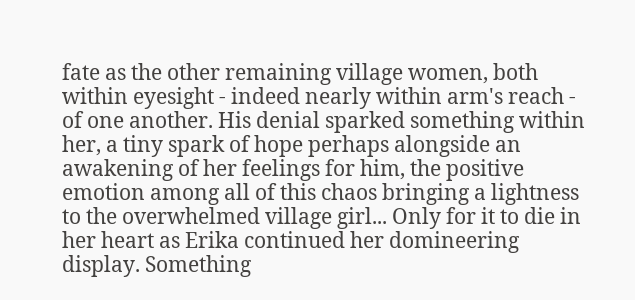fate as the other remaining village women, both within eyesight - indeed nearly within arm's reach - of one another. His denial sparked something within her, a tiny spark of hope perhaps alongside an awakening of her feelings for him, the positive emotion among all of this chaos bringing a lightness to the overwhelmed village girl... Only for it to die in her heart as Erika continued her domineering display. Something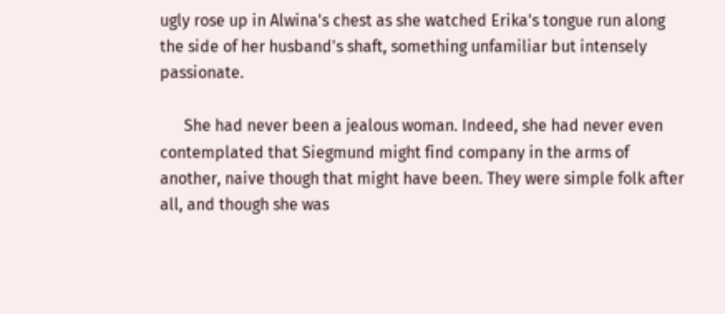ugly rose up in Alwina's chest as she watched Erika's tongue run along the side of her husband's shaft, something unfamiliar but intensely passionate.

      She had never been a jealous woman. Indeed, she had never even contemplated that Siegmund might find company in the arms of another, naive though that might have been. They were simple folk after all, and though she was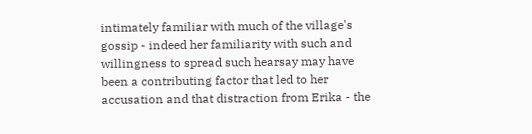intimately familiar with much of the village's gossip - indeed her familiarity with such and willingness to spread such hearsay may have been a contributing factor that led to her accusation and that distraction from Erika - the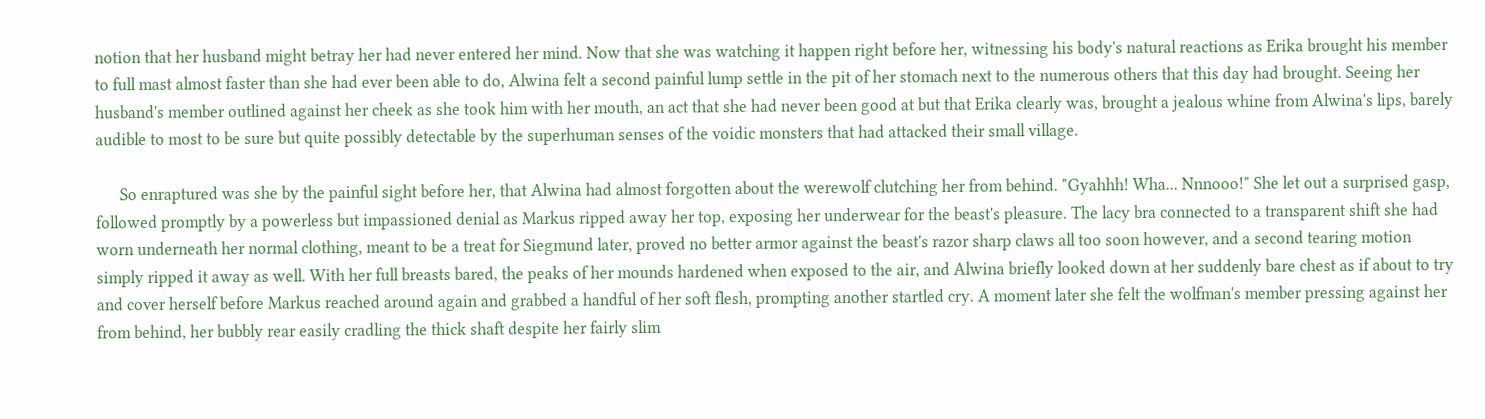notion that her husband might betray her had never entered her mind. Now that she was watching it happen right before her, witnessing his body's natural reactions as Erika brought his member to full mast almost faster than she had ever been able to do, Alwina felt a second painful lump settle in the pit of her stomach next to the numerous others that this day had brought. Seeing her husband's member outlined against her cheek as she took him with her mouth, an act that she had never been good at but that Erika clearly was, brought a jealous whine from Alwina's lips, barely audible to most to be sure but quite possibly detectable by the superhuman senses of the voidic monsters that had attacked their small village.

      So enraptured was she by the painful sight before her, that Alwina had almost forgotten about the werewolf clutching her from behind. "Gyahhh! Wha... Nnnooo!" She let out a surprised gasp, followed promptly by a powerless but impassioned denial as Markus ripped away her top, exposing her underwear for the beast's pleasure. The lacy bra connected to a transparent shift she had worn underneath her normal clothing, meant to be a treat for Siegmund later, proved no better armor against the beast's razor sharp claws all too soon however, and a second tearing motion simply ripped it away as well. With her full breasts bared, the peaks of her mounds hardened when exposed to the air, and Alwina briefly looked down at her suddenly bare chest as if about to try and cover herself before Markus reached around again and grabbed a handful of her soft flesh, prompting another startled cry. A moment later she felt the wolfman's member pressing against her from behind, her bubbly rear easily cradling the thick shaft despite her fairly slim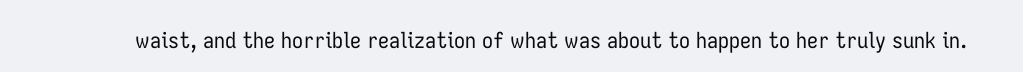waist, and the horrible realization of what was about to happen to her truly sunk in.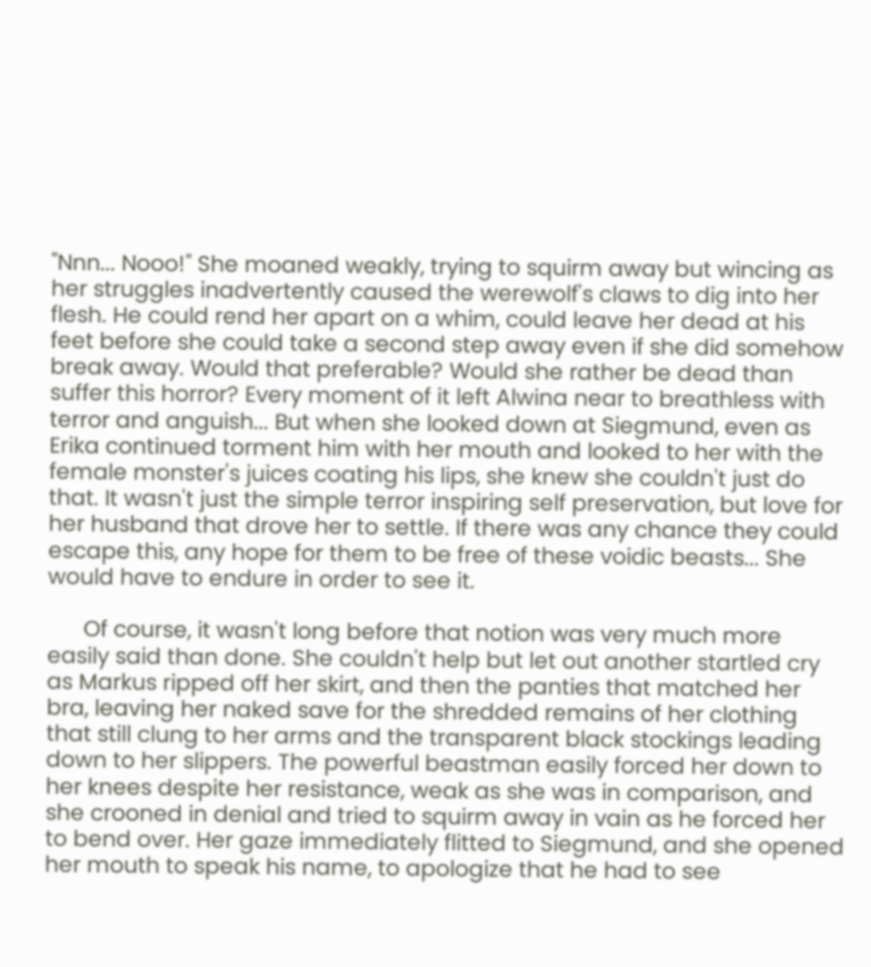"Nnn... Nooo!" She moaned weakly, trying to squirm away but wincing as her struggles inadvertently caused the werewolf's claws to dig into her flesh. He could rend her apart on a whim, could leave her dead at his feet before she could take a second step away even if she did somehow break away. Would that preferable? Would she rather be dead than suffer this horror? Every moment of it left Alwina near to breathless with terror and anguish... But when she looked down at Siegmund, even as Erika continued torment him with her mouth and looked to her with the female monster's juices coating his lips, she knew she couldn't just do that. It wasn't just the simple terror inspiring self preservation, but love for her husband that drove her to settle. If there was any chance they could escape this, any hope for them to be free of these voidic beasts... She would have to endure in order to see it.

      Of course, it wasn't long before that notion was very much more easily said than done. She couldn't help but let out another startled cry as Markus ripped off her skirt, and then the panties that matched her bra, leaving her naked save for the shredded remains of her clothing that still clung to her arms and the transparent black stockings leading down to her slippers. The powerful beastman easily forced her down to her knees despite her resistance, weak as she was in comparison, and she crooned in denial and tried to squirm away in vain as he forced her to bend over. Her gaze immediately flitted to Siegmund, and she opened her mouth to speak his name, to apologize that he had to see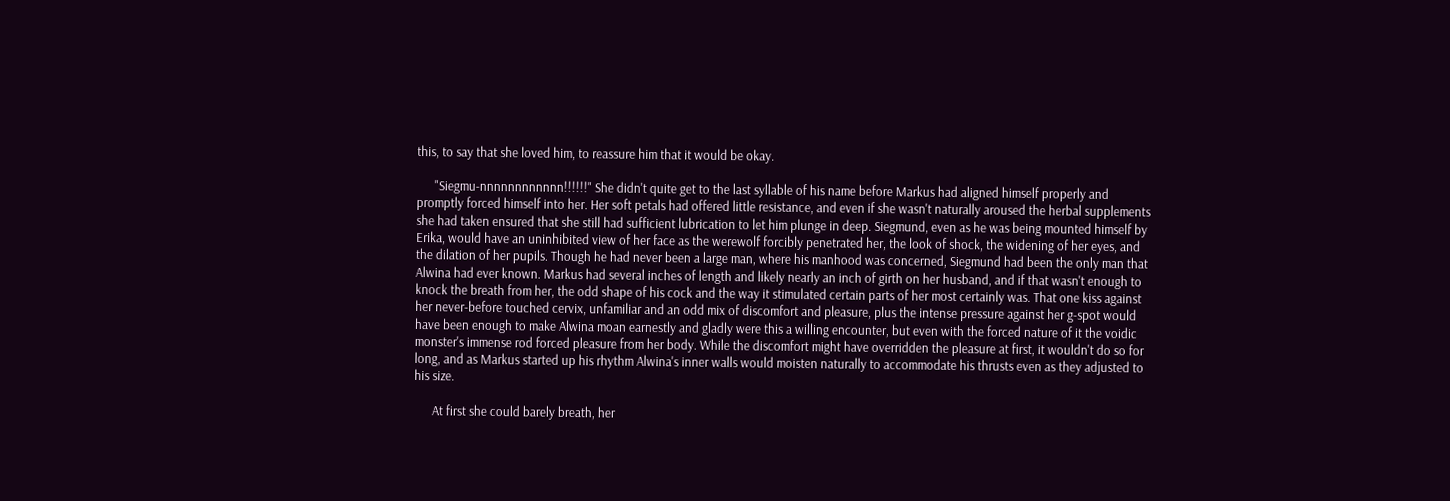this, to say that she loved him, to reassure him that it would be okay.

      "Siegmu-nnnnnnnnnnnn!!!!!!" She didn't quite get to the last syllable of his name before Markus had aligned himself properly and promptly forced himself into her. Her soft petals had offered little resistance, and even if she wasn't naturally aroused the herbal supplements she had taken ensured that she still had sufficient lubrication to let him plunge in deep. Siegmund, even as he was being mounted himself by Erika, would have an uninhibited view of her face as the werewolf forcibly penetrated her, the look of shock, the widening of her eyes, and the dilation of her pupils. Though he had never been a large man, where his manhood was concerned, Siegmund had been the only man that Alwina had ever known. Markus had several inches of length and likely nearly an inch of girth on her husband, and if that wasn't enough to knock the breath from her, the odd shape of his cock and the way it stimulated certain parts of her most certainly was. That one kiss against her never-before touched cervix, unfamiliar and an odd mix of discomfort and pleasure, plus the intense pressure against her g-spot would have been enough to make Alwina moan earnestly and gladly were this a willing encounter, but even with the forced nature of it the voidic monster's immense rod forced pleasure from her body. While the discomfort might have overridden the pleasure at first, it wouldn't do so for long, and as Markus started up his rhythm Alwina's inner walls would moisten naturally to accommodate his thrusts even as they adjusted to his size.

      At first she could barely breath, her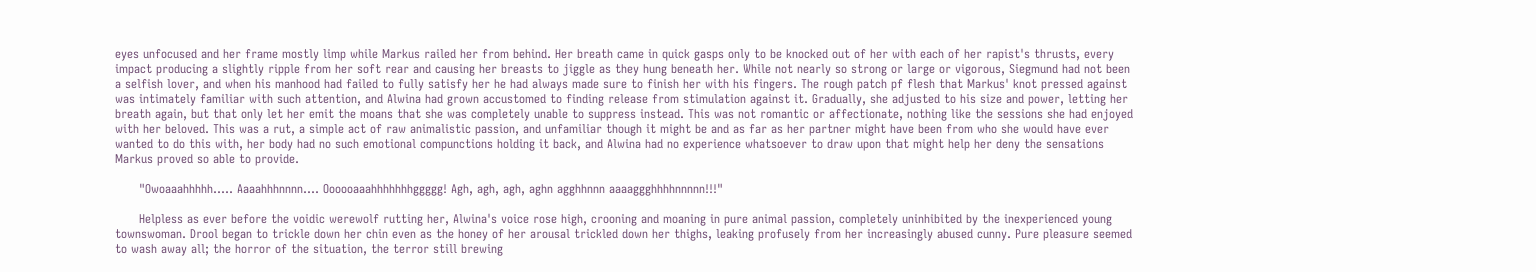eyes unfocused and her frame mostly limp while Markus railed her from behind. Her breath came in quick gasps only to be knocked out of her with each of her rapist's thrusts, every impact producing a slightly ripple from her soft rear and causing her breasts to jiggle as they hung beneath her. While not nearly so strong or large or vigorous, Siegmund had not been a selfish lover, and when his manhood had failed to fully satisfy her he had always made sure to finish her with his fingers. The rough patch pf flesh that Markus' knot pressed against was intimately familiar with such attention, and Alwina had grown accustomed to finding release from stimulation against it. Gradually, she adjusted to his size and power, letting her breath again, but that only let her emit the moans that she was completely unable to suppress instead. This was not romantic or affectionate, nothing like the sessions she had enjoyed with her beloved. This was a rut, a simple act of raw animalistic passion, and unfamiliar though it might be and as far as her partner might have been from who she would have ever wanted to do this with, her body had no such emotional compunctions holding it back, and Alwina had no experience whatsoever to draw upon that might help her deny the sensations Markus proved so able to provide.

      "Owoaaahhhhh..... Aaaahhhnnnn.... Oooooaaahhhhhhhggggg! Agh, agh, agh, aghn agghhnnn aaaaggghhhhnnnnn!!!"

      Helpless as ever before the voidic werewolf rutting her, Alwina's voice rose high, crooning and moaning in pure animal passion, completely uninhibited by the inexperienced young townswoman. Drool began to trickle down her chin even as the honey of her arousal trickled down her thighs, leaking profusely from her increasingly abused cunny. Pure pleasure seemed to wash away all; the horror of the situation, the terror still brewing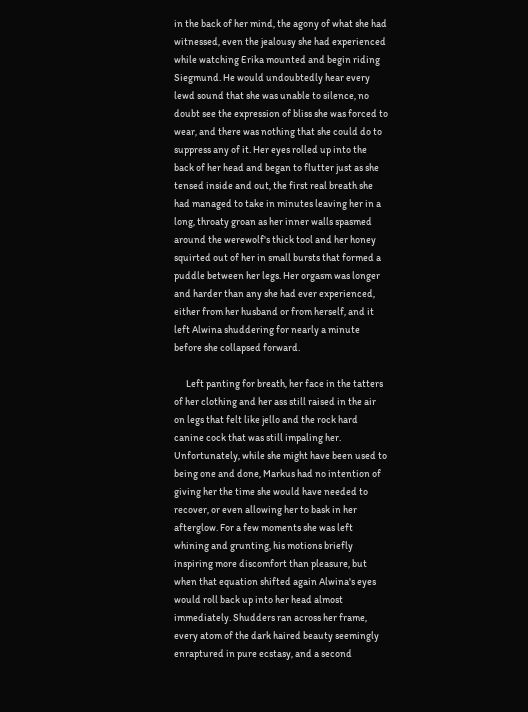in the back of her mind, the agony of what she had witnessed, even the jealousy she had experienced while watching Erika mounted and begin riding Siegmund. He would undoubtedly hear every lewd sound that she was unable to silence, no doubt see the expression of bliss she was forced to wear, and there was nothing that she could do to suppress any of it. Her eyes rolled up into the back of her head and began to flutter just as she tensed inside and out, the first real breath she had managed to take in minutes leaving her in a long, throaty groan as her inner walls spasmed around the werewolf's thick tool and her honey squirted out of her in small bursts that formed a puddle between her legs. Her orgasm was longer and harder than any she had ever experienced, either from her husband or from herself, and it left Alwina shuddering for nearly a minute before she collapsed forward.

      Left panting for breath, her face in the tatters of her clothing and her ass still raised in the air on legs that felt like jello and the rock hard canine cock that was still impaling her. Unfortunately, while she might have been used to being one and done, Markus had no intention of giving her the time she would have needed to recover, or even allowing her to bask in her afterglow. For a few moments she was left whining and grunting, his motions briefly inspiring more discomfort than pleasure, but when that equation shifted again Alwina's eyes would roll back up into her head almost immediately. Shudders ran across her frame, every atom of the dark haired beauty seemingly enraptured in pure ecstasy, and a second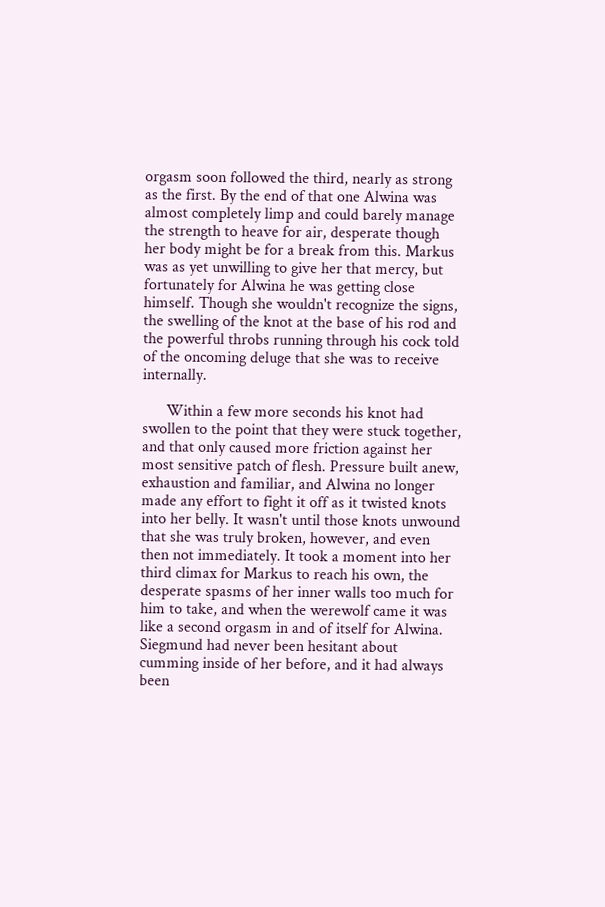orgasm soon followed the third, nearly as strong as the first. By the end of that one Alwina was almost completely limp and could barely manage the strength to heave for air, desperate though her body might be for a break from this. Markus was as yet unwilling to give her that mercy, but fortunately for Alwina he was getting close himself. Though she wouldn't recognize the signs, the swelling of the knot at the base of his rod and the powerful throbs running through his cock told of the oncoming deluge that she was to receive internally.

      Within a few more seconds his knot had swollen to the point that they were stuck together, and that only caused more friction against her most sensitive patch of flesh. Pressure built anew, exhaustion and familiar, and Alwina no longer made any effort to fight it off as it twisted knots into her belly. It wasn't until those knots unwound that she was truly broken, however, and even then not immediately. It took a moment into her third climax for Markus to reach his own, the desperate spasms of her inner walls too much for him to take, and when the werewolf came it was like a second orgasm in and of itself for Alwina. Siegmund had never been hesitant about cumming inside of her before, and it had always been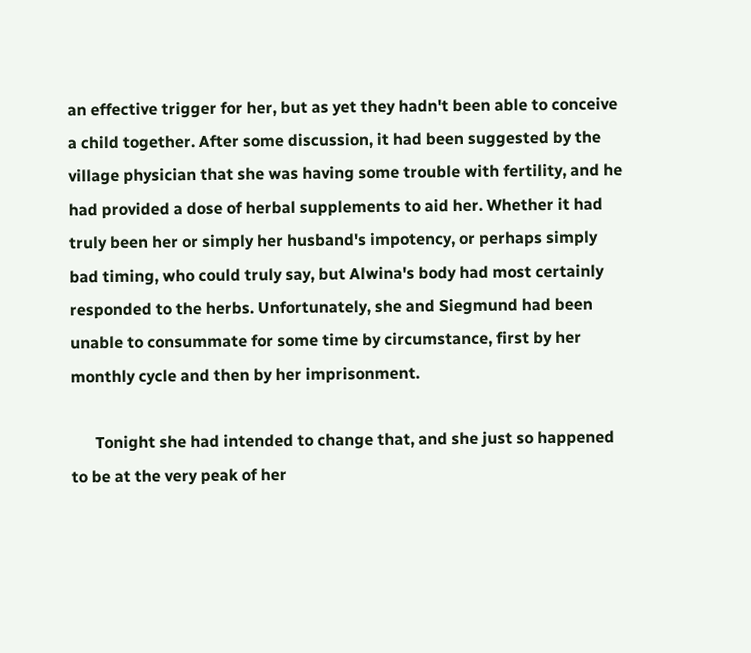an effective trigger for her, but as yet they hadn't been able to conceive a child together. After some discussion, it had been suggested by the village physician that she was having some trouble with fertility, and he had provided a dose of herbal supplements to aid her. Whether it had truly been her or simply her husband's impotency, or perhaps simply bad timing, who could truly say, but Alwina's body had most certainly responded to the herbs. Unfortunately, she and Siegmund had been unable to consummate for some time by circumstance, first by her monthly cycle and then by her imprisonment.

      Tonight she had intended to change that, and she just so happened to be at the very peak of her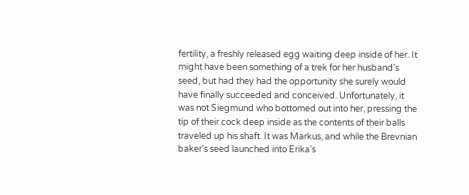fertility, a freshly released egg waiting deep inside of her. It might have been something of a trek for her husband's seed, but had they had the opportunity she surely would have finally succeeded and conceived. Unfortunately, it was not Siegmund who bottomed out into her, pressing the tip of their cock deep inside as the contents of their balls traveled up his shaft. It was Markus, and while the Brevnian baker's seed launched into Erika's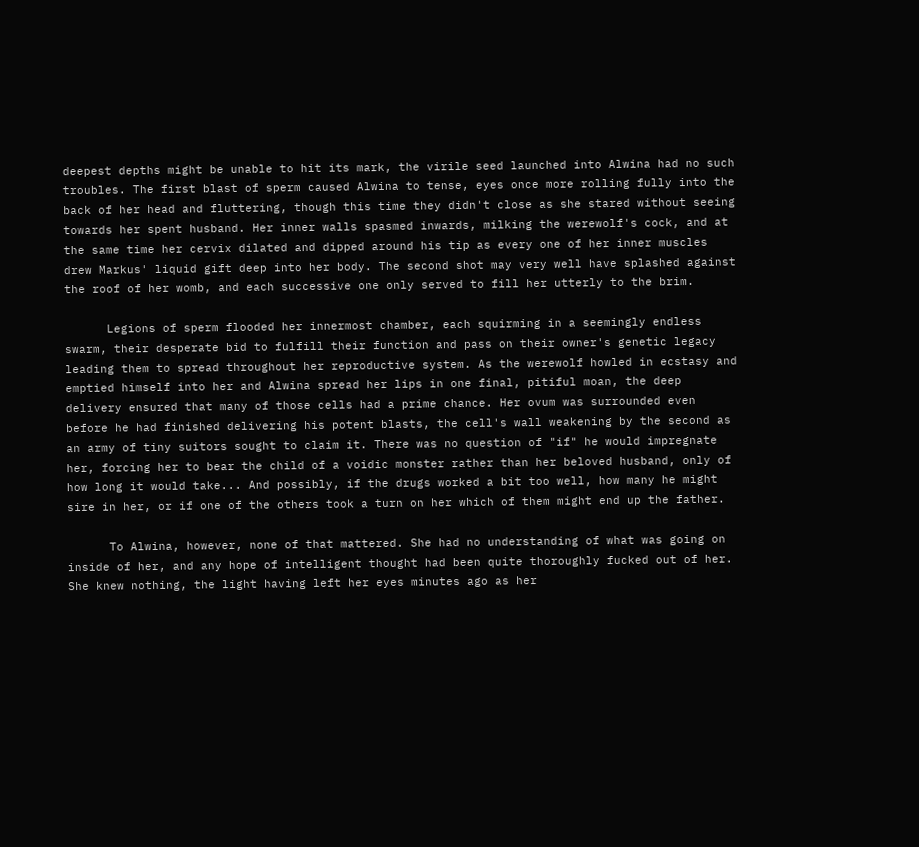deepest depths might be unable to hit its mark, the virile seed launched into Alwina had no such troubles. The first blast of sperm caused Alwina to tense, eyes once more rolling fully into the back of her head and fluttering, though this time they didn't close as she stared without seeing towards her spent husband. Her inner walls spasmed inwards, milking the werewolf's cock, and at the same time her cervix dilated and dipped around his tip as every one of her inner muscles drew Markus' liquid gift deep into her body. The second shot may very well have splashed against the roof of her womb, and each successive one only served to fill her utterly to the brim.

      Legions of sperm flooded her innermost chamber, each squirming in a seemingly endless swarm, their desperate bid to fulfill their function and pass on their owner's genetic legacy leading them to spread throughout her reproductive system. As the werewolf howled in ecstasy and emptied himself into her and Alwina spread her lips in one final, pitiful moan, the deep delivery ensured that many of those cells had a prime chance. Her ovum was surrounded even before he had finished delivering his potent blasts, the cell's wall weakening by the second as an army of tiny suitors sought to claim it. There was no question of "if" he would impregnate her, forcing her to bear the child of a voidic monster rather than her beloved husband, only of how long it would take... And possibly, if the drugs worked a bit too well, how many he might sire in her, or if one of the others took a turn on her which of them might end up the father.

      To Alwina, however, none of that mattered. She had no understanding of what was going on inside of her, and any hope of intelligent thought had been quite thoroughly fucked out of her. She knew nothing, the light having left her eyes minutes ago as her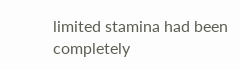limited stamina had been completely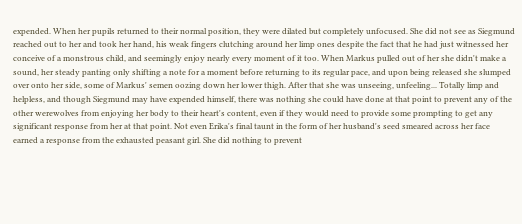expended. When her pupils returned to their normal position, they were dilated but completely unfocused. She did not see as Siegmund reached out to her and took her hand, his weak fingers clutching around her limp ones despite the fact that he had just witnessed her conceive of a monstrous child, and seemingly enjoy nearly every moment of it too. When Markus pulled out of her she didn't make a sound, her steady panting only shifting a note for a moment before returning to its regular pace, and upon being released she slumped over onto her side, some of Markus' semen oozing down her lower thigh. After that she was unseeing, unfeeling... Totally limp and helpless, and though Siegmund may have expended himself, there was nothing she could have done at that point to prevent any of the other werewolves from enjoying her body to their heart's content, even if they would need to provide some prompting to get any significant response from her at that point. Not even Erika's final taunt in the form of her husband's seed smeared across her face earned a response from the exhausted peasant girl. She did nothing to prevent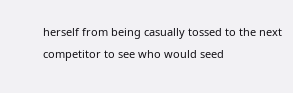herself from being casually tossed to the next competitor to see who would seed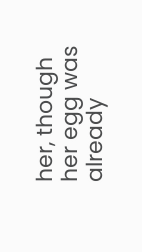her, though her egg was already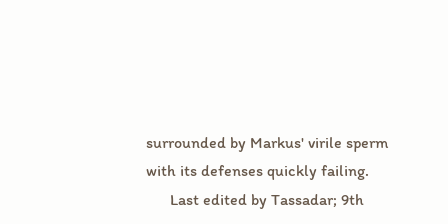surrounded by Markus' virile sperm with its defenses quickly failing.
      Last edited by Tassadar; 9th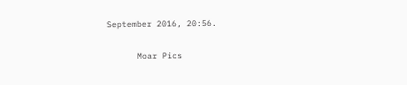September 2016, 20:56.

      Moar Pics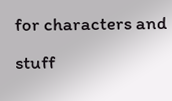for characters and stuff